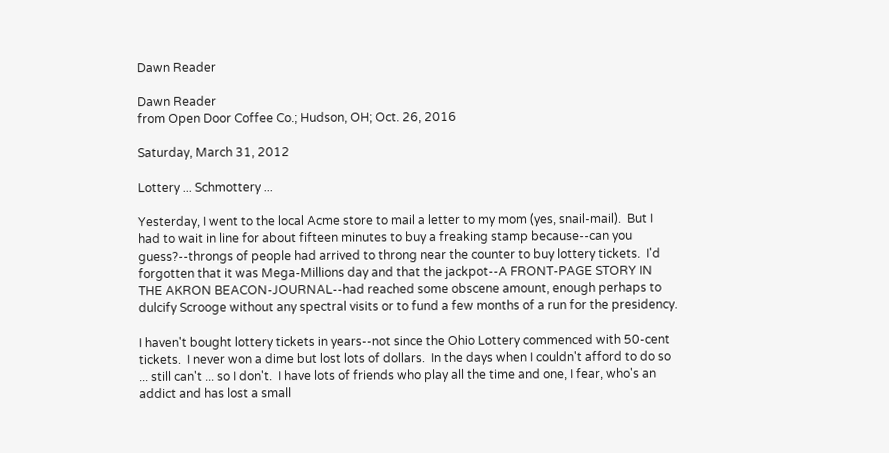Dawn Reader

Dawn Reader
from Open Door Coffee Co.; Hudson, OH; Oct. 26, 2016

Saturday, March 31, 2012

Lottery ... Schmottery ...

Yesterday, I went to the local Acme store to mail a letter to my mom (yes, snail-mail).  But I had to wait in line for about fifteen minutes to buy a freaking stamp because--can you guess?--throngs of people had arrived to throng near the counter to buy lottery tickets.  I'd forgotten that it was Mega-Millions day and that the jackpot--A FRONT-PAGE STORY IN THE AKRON BEACON-JOURNAL--had reached some obscene amount, enough perhaps to dulcify Scrooge without any spectral visits or to fund a few months of a run for the presidency.

I haven't bought lottery tickets in years--not since the Ohio Lottery commenced with 50-cent tickets.  I never won a dime but lost lots of dollars.  In the days when I couldn't afford to do so ... still can't ... so I don't.  I have lots of friends who play all the time and one, I fear, who's an addict and has lost a small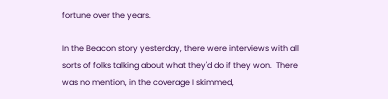fortune over the years.

In the Beacon story yesterday, there were interviews with all sorts of folks talking about what they'd do if they won.  There was no mention, in the coverage I skimmed,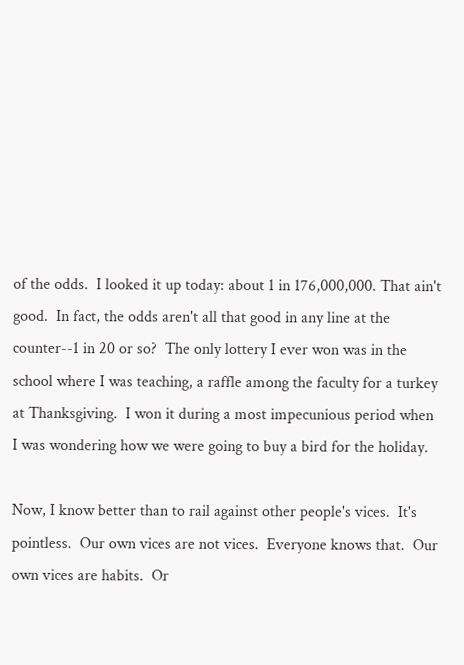of the odds.  I looked it up today: about 1 in 176,000,000. That ain't good.  In fact, the odds aren't all that good in any line at the counter--1 in 20 or so?  The only lottery I ever won was in the school where I was teaching, a raffle among the faculty for a turkey at Thanksgiving.  I won it during a most impecunious period when I was wondering how we were going to buy a bird for the holiday.

Now, I know better than to rail against other people's vices.  It's pointless.  Our own vices are not vices.  Everyone knows that.  Our own vices are habits.  Or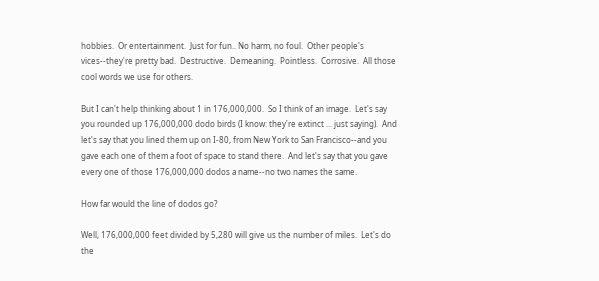hobbies.  Or entertainment.  Just for fun.. No harm, no foul.  Other people's vices--they're pretty bad.  Destructive.  Demeaning.  Pointless.  Corrosive.  All those cool words we use for others.

But I can't help thinking about 1 in 176,000,000.  So I think of an image.  Let's say you rounded up 176,000,000 dodo birds (I know: they're extinct ... just saying).  And let's say that you lined them up on I-80, from New York to San Francisco--and you gave each one of them a foot of space to stand there.  And let's say that you gave every one of those 176,000,000 dodos a name--no two names the same.

How far would the line of dodos go?

Well, 176,000,000 feet divided by 5,280 will give us the number of miles.  Let's do the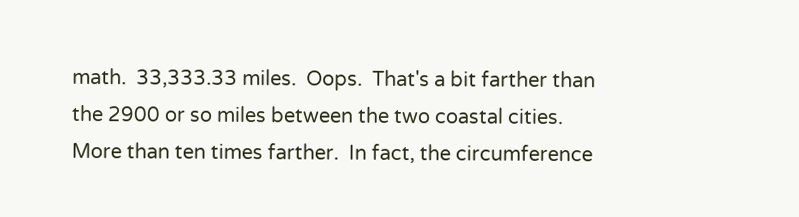math.  33,333.33 miles.  Oops.  That's a bit farther than the 2900 or so miles between the two coastal cities.  More than ten times farther.  In fact, the circumference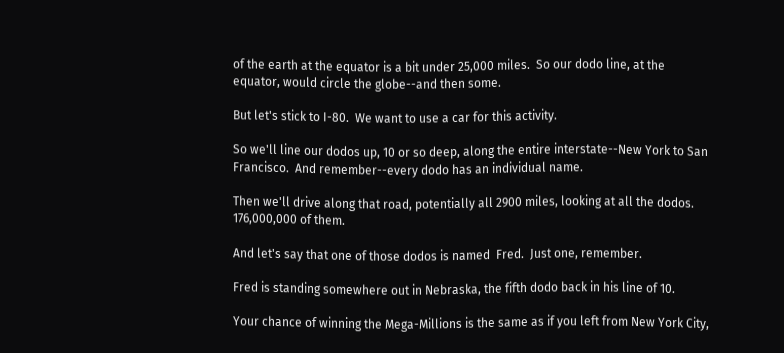of the earth at the equator is a bit under 25,000 miles.  So our dodo line, at the equator, would circle the globe--and then some.

But let's stick to I-80.  We want to use a car for this activity.

So we'll line our dodos up, 10 or so deep, along the entire interstate--New York to San Francisco.  And remember--every dodo has an individual name.

Then we'll drive along that road, potentially all 2900 miles, looking at all the dodos.  176,000,000 of them.

And let's say that one of those dodos is named  Fred.  Just one, remember.

Fred is standing somewhere out in Nebraska, the fifth dodo back in his line of 10.

Your chance of winning the Mega-Millions is the same as if you left from New York City,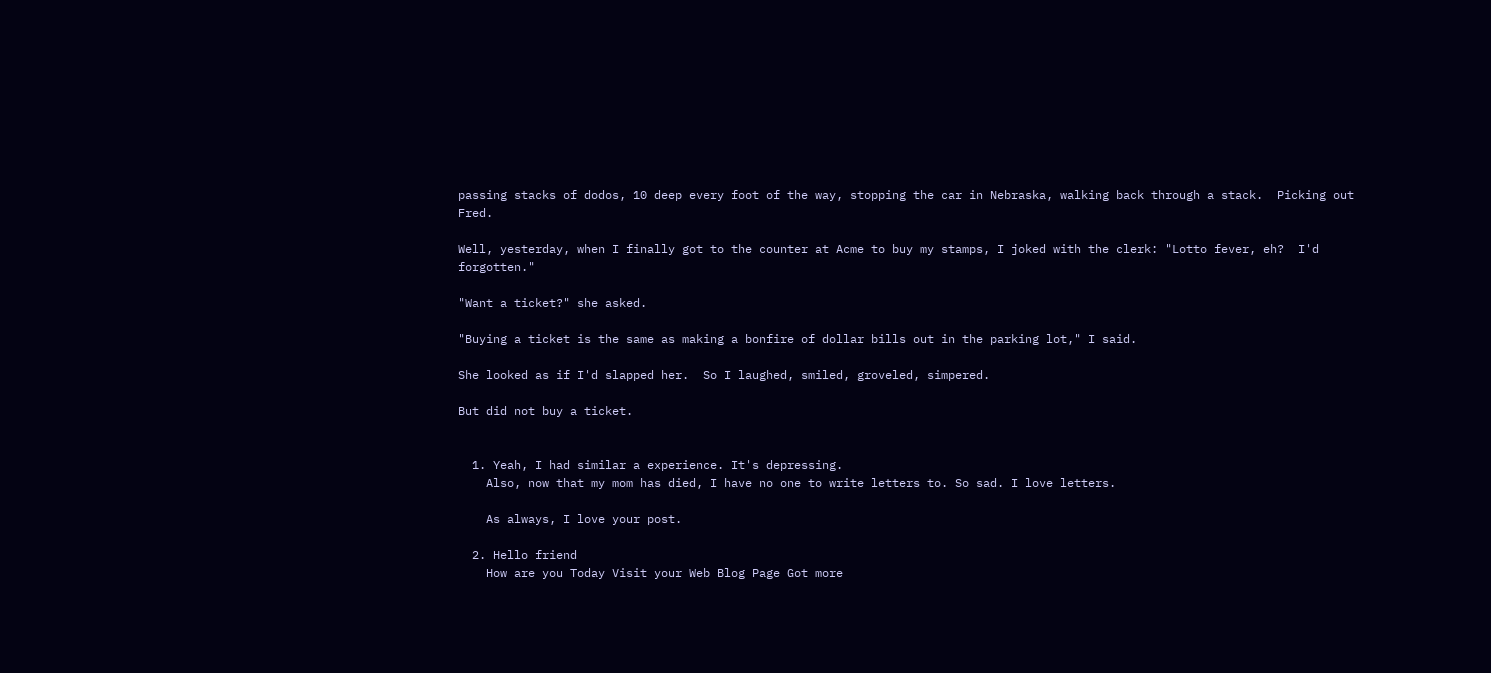passing stacks of dodos, 10 deep every foot of the way, stopping the car in Nebraska, walking back through a stack.  Picking out Fred.

Well, yesterday, when I finally got to the counter at Acme to buy my stamps, I joked with the clerk: "Lotto fever, eh?  I'd forgotten."

"Want a ticket?" she asked.

"Buying a ticket is the same as making a bonfire of dollar bills out in the parking lot," I said.

She looked as if I'd slapped her.  So I laughed, smiled, groveled, simpered.

But did not buy a ticket.


  1. Yeah, I had similar a experience. It's depressing.
    Also, now that my mom has died, I have no one to write letters to. So sad. I love letters.

    As always, I love your post.

  2. Hello friend
    How are you Today Visit your Web Blog Page Got more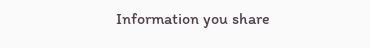Information you share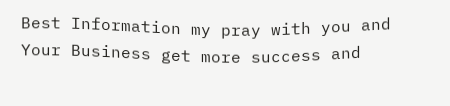Best Information my pray with you and Your Business get more success and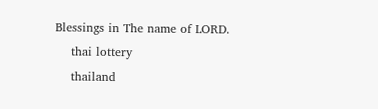Blessings in The name of LORD.
    thai lottery
    thailand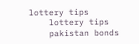lottery tips
    lottery tips
    pakistan bonds